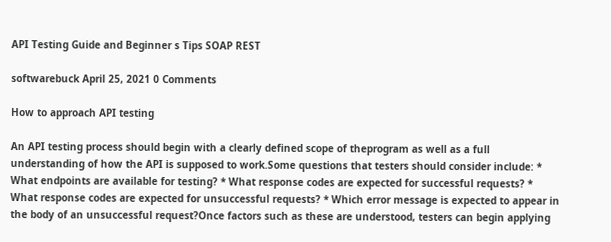API Testing Guide and Beginner s Tips SOAP REST

softwarebuck April 25, 2021 0 Comments

How to approach API testing

An API testing process should begin with a clearly defined scope of theprogram as well as a full understanding of how the API is supposed to work.Some questions that testers should consider include: * What endpoints are available for testing? * What response codes are expected for successful requests? * What response codes are expected for unsuccessful requests? * Which error message is expected to appear in the body of an unsuccessful request?Once factors such as these are understood, testers can begin applying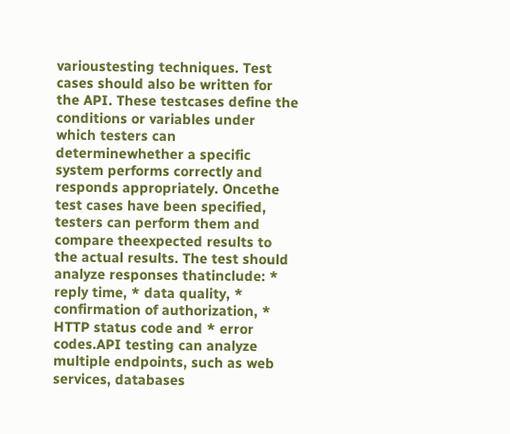varioustesting techniques. Test cases should also be written for the API. These testcases define the conditions or variables under which testers can determinewhether a specific system performs correctly and responds appropriately. Oncethe test cases have been specified, testers can perform them and compare theexpected results to the actual results. The test should analyze responses thatinclude: * reply time, * data quality, * confirmation of authorization, * HTTP status code and * error codes.API testing can analyze multiple endpoints, such as web services, databases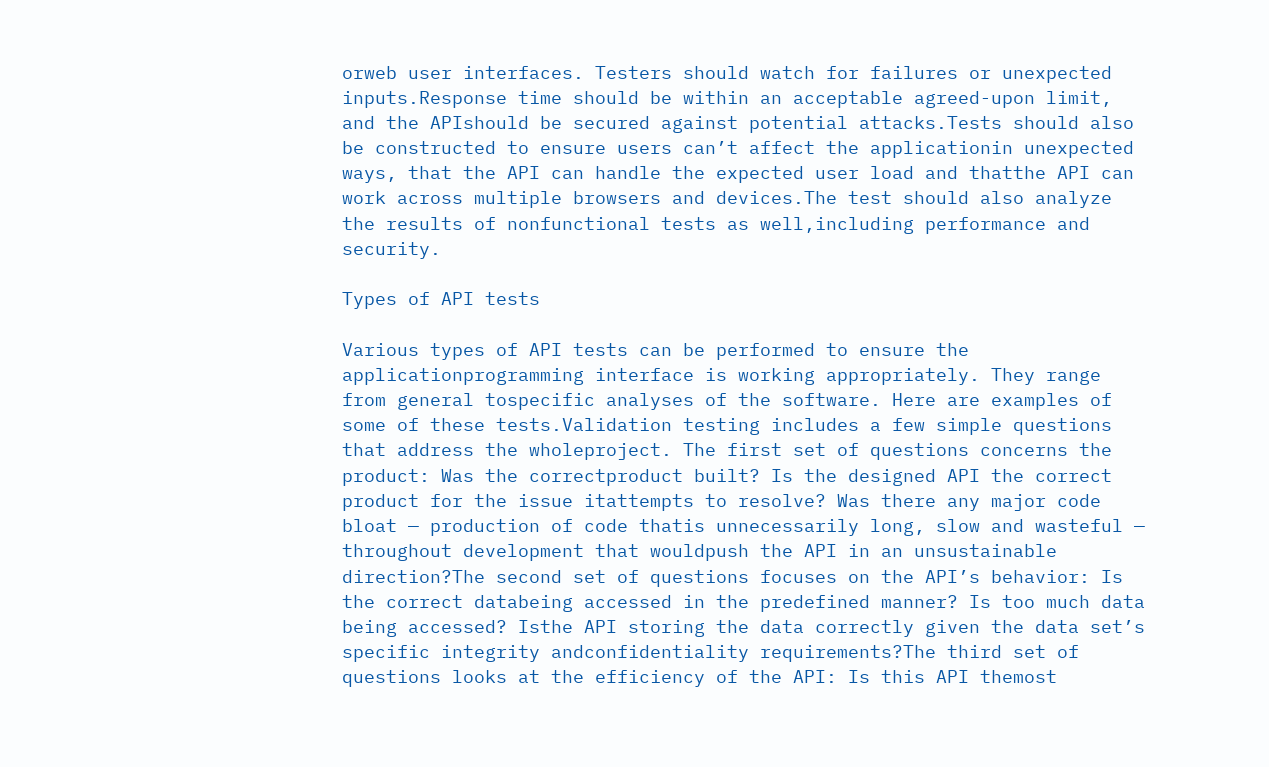orweb user interfaces. Testers should watch for failures or unexpected inputs.Response time should be within an acceptable agreed-upon limit, and the APIshould be secured against potential attacks.Tests should also be constructed to ensure users can’t affect the applicationin unexpected ways, that the API can handle the expected user load and thatthe API can work across multiple browsers and devices.The test should also analyze the results of nonfunctional tests as well,including performance and security.

Types of API tests

Various types of API tests can be performed to ensure the applicationprogramming interface is working appropriately. They range from general tospecific analyses of the software. Here are examples of some of these tests.Validation testing includes a few simple questions that address the wholeproject. The first set of questions concerns the product: Was the correctproduct built? Is the designed API the correct product for the issue itattempts to resolve? Was there any major code bloat — production of code thatis unnecessarily long, slow and wasteful — throughout development that wouldpush the API in an unsustainable direction?The second set of questions focuses on the API’s behavior: Is the correct databeing accessed in the predefined manner? Is too much data being accessed? Isthe API storing the data correctly given the data set’s specific integrity andconfidentiality requirements?The third set of questions looks at the efficiency of the API: Is this API themost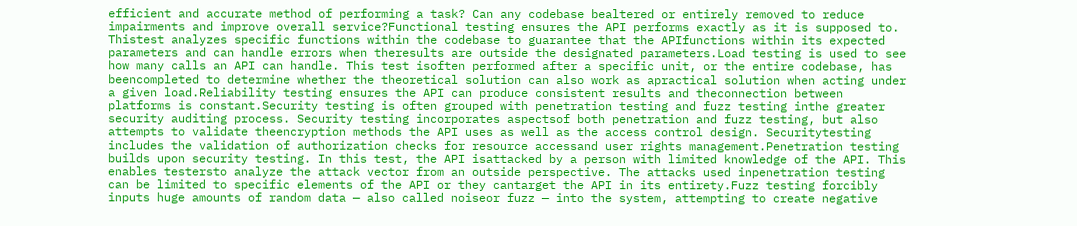efficient and accurate method of performing a task? Can any codebase bealtered or entirely removed to reduce impairments and improve overall service?Functional testing ensures the API performs exactly as it is supposed to. Thistest analyzes specific functions within the codebase to guarantee that the APIfunctions within its expected parameters and can handle errors when theresults are outside the designated parameters.Load testing is used to see how many calls an API can handle. This test isoften performed after a specific unit, or the entire codebase, has beencompleted to determine whether the theoretical solution can also work as apractical solution when acting under a given load.Reliability testing ensures the API can produce consistent results and theconnection between platforms is constant.Security testing is often grouped with penetration testing and fuzz testing inthe greater security auditing process. Security testing incorporates aspectsof both penetration and fuzz testing, but also attempts to validate theencryption methods the API uses as well as the access control design. Securitytesting includes the validation of authorization checks for resource accessand user rights management.Penetration testing builds upon security testing. In this test, the API isattacked by a person with limited knowledge of the API. This enables testersto analyze the attack vector from an outside perspective. The attacks used inpenetration testing can be limited to specific elements of the API or they cantarget the API in its entirety.Fuzz testing forcibly inputs huge amounts of random data — also called noiseor fuzz — into the system, attempting to create negative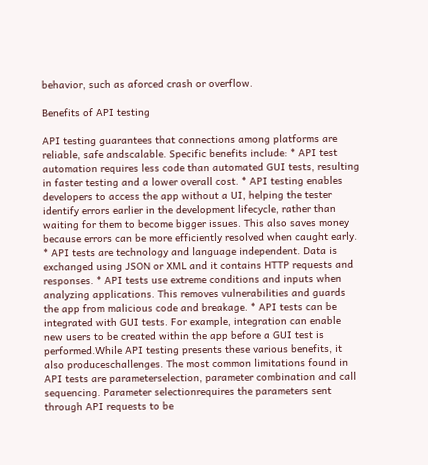behavior, such as aforced crash or overflow.

Benefits of API testing

API testing guarantees that connections among platforms are reliable, safe andscalable. Specific benefits include: * API test automation requires less code than automated GUI tests, resulting in faster testing and a lower overall cost. * API testing enables developers to access the app without a UI, helping the tester identify errors earlier in the development lifecycle, rather than waiting for them to become bigger issues. This also saves money because errors can be more efficiently resolved when caught early. * API tests are technology and language independent. Data is exchanged using JSON or XML and it contains HTTP requests and responses. * API tests use extreme conditions and inputs when analyzing applications. This removes vulnerabilities and guards the app from malicious code and breakage. * API tests can be integrated with GUI tests. For example, integration can enable new users to be created within the app before a GUI test is performed.While API testing presents these various benefits, it also produceschallenges. The most common limitations found in API tests are parameterselection, parameter combination and call sequencing. Parameter selectionrequires the parameters sent through API requests to be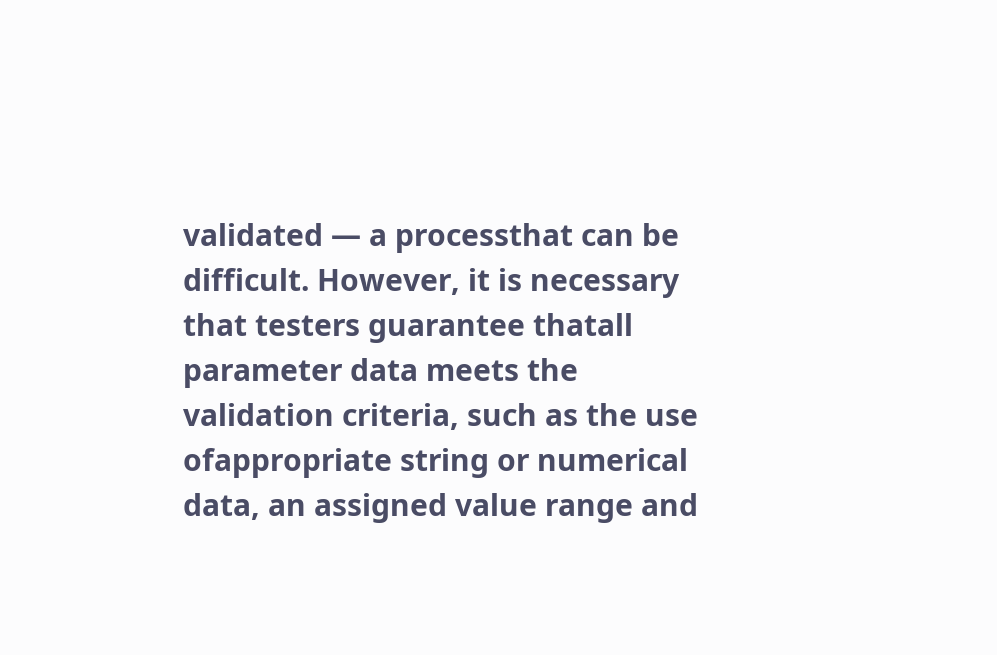validated — a processthat can be difficult. However, it is necessary that testers guarantee thatall parameter data meets the validation criteria, such as the use ofappropriate string or numerical data, an assigned value range and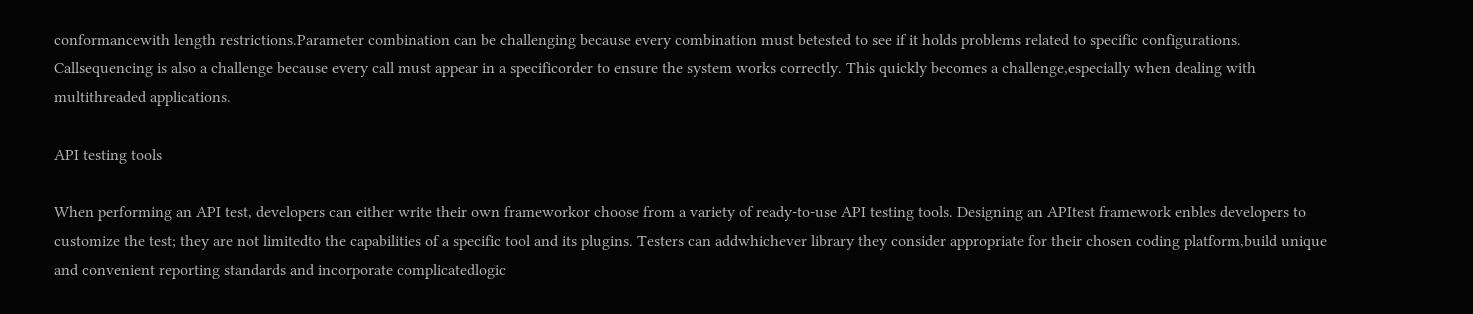conformancewith length restrictions.Parameter combination can be challenging because every combination must betested to see if it holds problems related to specific configurations. Callsequencing is also a challenge because every call must appear in a specificorder to ensure the system works correctly. This quickly becomes a challenge,especially when dealing with multithreaded applications.

API testing tools

When performing an API test, developers can either write their own frameworkor choose from a variety of ready-to-use API testing tools. Designing an APItest framework enbles developers to customize the test; they are not limitedto the capabilities of a specific tool and its plugins. Testers can addwhichever library they consider appropriate for their chosen coding platform,build unique and convenient reporting standards and incorporate complicatedlogic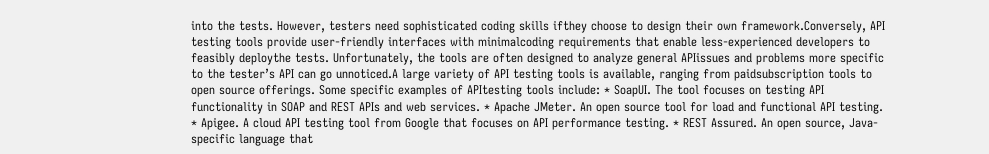into the tests. However, testers need sophisticated coding skills ifthey choose to design their own framework.Conversely, API testing tools provide user-friendly interfaces with minimalcoding requirements that enable less-experienced developers to feasibly deploythe tests. Unfortunately, the tools are often designed to analyze general APIissues and problems more specific to the tester’s API can go unnoticed.A large variety of API testing tools is available, ranging from paidsubscription tools to open source offerings. Some specific examples of APItesting tools include: * SoapUI. The tool focuses on testing API functionality in SOAP and REST APIs and web services. * Apache JMeter. An open source tool for load and functional API testing. * Apigee. A cloud API testing tool from Google that focuses on API performance testing. * REST Assured. An open source, Java-specific language that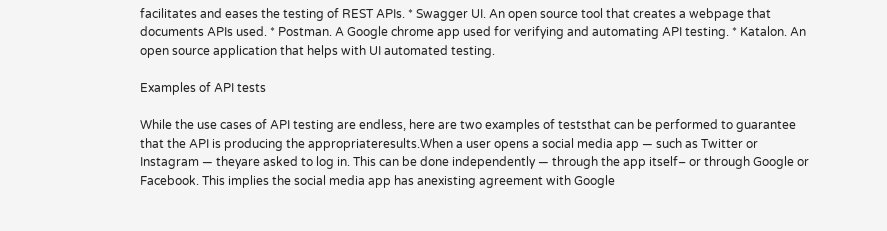facilitates and eases the testing of REST APIs. * Swagger UI. An open source tool that creates a webpage that documents APIs used. * Postman. A Google chrome app used for verifying and automating API testing. * Katalon. An open source application that helps with UI automated testing.

Examples of API tests

While the use cases of API testing are endless, here are two examples of teststhat can be performed to guarantee that the API is producing the appropriateresults.When a user opens a social media app — such as Twitter or Instagram — theyare asked to log in. This can be done independently — through the app itself– or through Google or Facebook. This implies the social media app has anexisting agreement with Google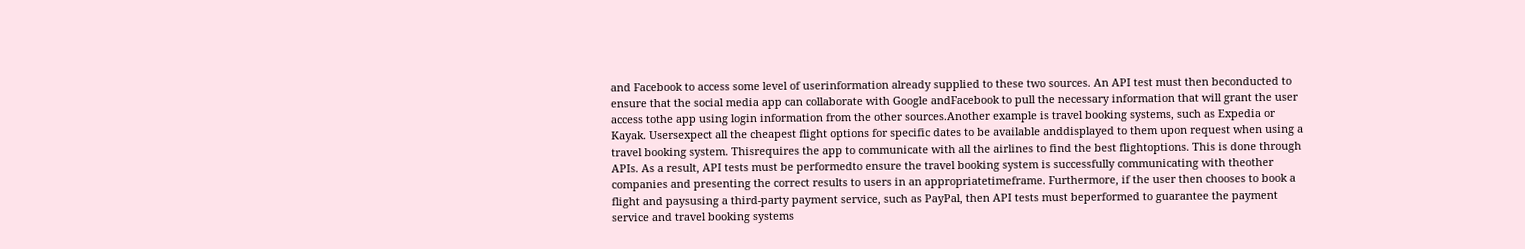and Facebook to access some level of userinformation already supplied to these two sources. An API test must then beconducted to ensure that the social media app can collaborate with Google andFacebook to pull the necessary information that will grant the user access tothe app using login information from the other sources.Another example is travel booking systems, such as Expedia or Kayak. Usersexpect all the cheapest flight options for specific dates to be available anddisplayed to them upon request when using a travel booking system. Thisrequires the app to communicate with all the airlines to find the best flightoptions. This is done through APIs. As a result, API tests must be performedto ensure the travel booking system is successfully communicating with theother companies and presenting the correct results to users in an appropriatetimeframe. Furthermore, if the user then chooses to book a flight and paysusing a third-party payment service, such as PayPal, then API tests must beperformed to guarantee the payment service and travel booking systems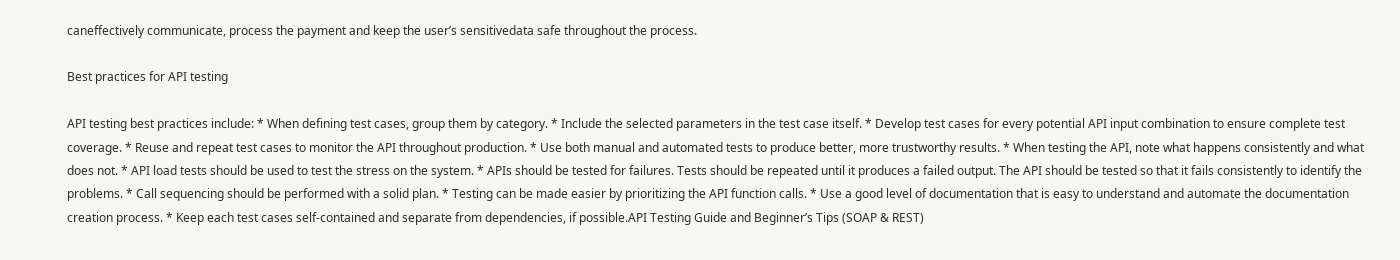caneffectively communicate, process the payment and keep the user’s sensitivedata safe throughout the process.

Best practices for API testing

API testing best practices include: * When defining test cases, group them by category. * Include the selected parameters in the test case itself. * Develop test cases for every potential API input combination to ensure complete test coverage. * Reuse and repeat test cases to monitor the API throughout production. * Use both manual and automated tests to produce better, more trustworthy results. * When testing the API, note what happens consistently and what does not. * API load tests should be used to test the stress on the system. * APIs should be tested for failures. Tests should be repeated until it produces a failed output. The API should be tested so that it fails consistently to identify the problems. * Call sequencing should be performed with a solid plan. * Testing can be made easier by prioritizing the API function calls. * Use a good level of documentation that is easy to understand and automate the documentation creation process. * Keep each test cases self-contained and separate from dependencies, if possible.API Testing Guide and Beginner’s Tips (SOAP & REST)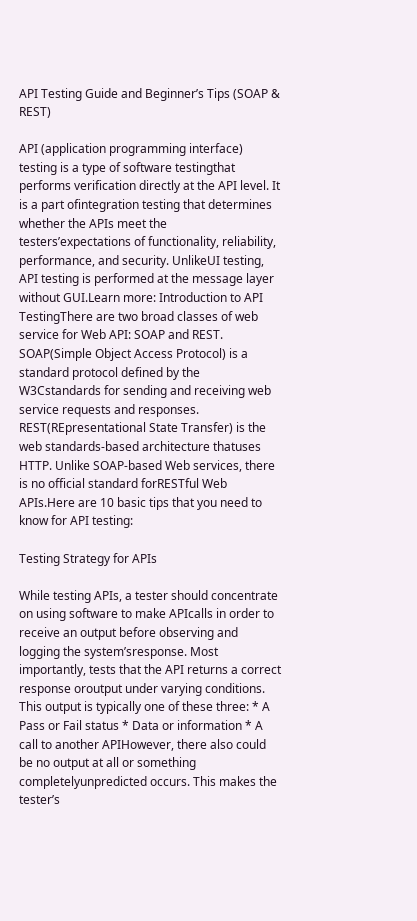API Testing Guide and Beginner’s Tips (SOAP & REST)

API (application programming interface) testing is a type of software testingthat performs verification directly at the API level. It is a part ofintegration testing that determines whether the APIs meet the testers’expectations of functionality, reliability, performance, and security. UnlikeUI testing, API testing is performed at the message layer without GUI.Learn more: Introduction to API TestingThere are two broad classes of web service for Web API: SOAP and REST. SOAP(Simple Object Access Protocol) is a standard protocol defined by the W3Cstandards for sending and receiving web service requests and responses. REST(REpresentational State Transfer) is the web standards-based architecture thatuses HTTP. Unlike SOAP-based Web services, there is no official standard forRESTful Web APIs.Here are 10 basic tips that you need to know for API testing:

Testing Strategy for APIs

While testing APIs, a tester should concentrate on using software to make APIcalls in order to receive an output before observing and logging the system’sresponse. Most importantly, tests that the API returns a correct response oroutput under varying conditions. This output is typically one of these three: * A Pass or Fail status * Data or information * A call to another APIHowever, there also could be no output at all or something completelyunpredicted occurs. This makes the tester’s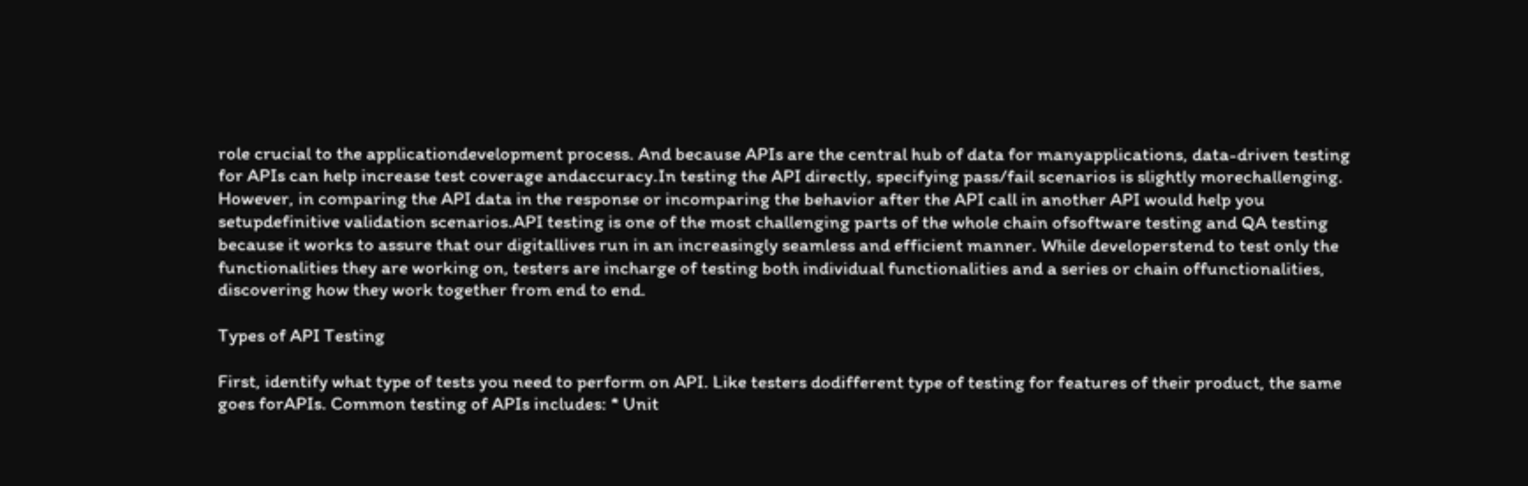role crucial to the applicationdevelopment process. And because APIs are the central hub of data for manyapplications, data-driven testing for APIs can help increase test coverage andaccuracy.In testing the API directly, specifying pass/fail scenarios is slightly morechallenging. However, in comparing the API data in the response or incomparing the behavior after the API call in another API would help you setupdefinitive validation scenarios.API testing is one of the most challenging parts of the whole chain ofsoftware testing and QA testing because it works to assure that our digitallives run in an increasingly seamless and efficient manner. While developerstend to test only the functionalities they are working on, testers are incharge of testing both individual functionalities and a series or chain offunctionalities, discovering how they work together from end to end.

Types of API Testing

First, identify what type of tests you need to perform on API. Like testers dodifferent type of testing for features of their product, the same goes forAPIs. Common testing of APIs includes: * Unit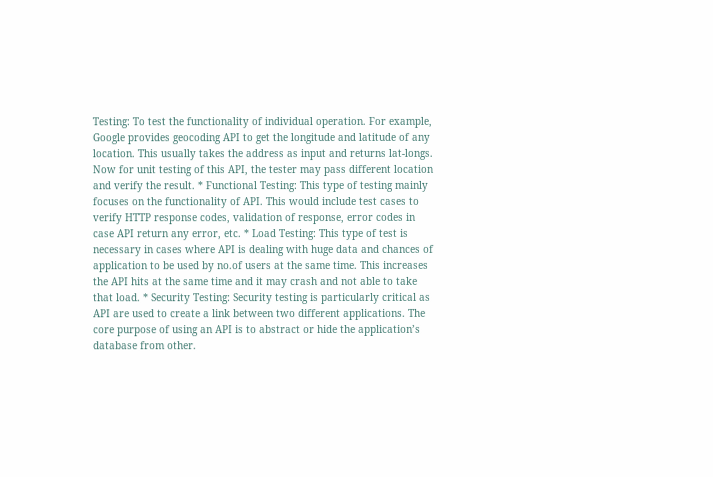Testing: To test the functionality of individual operation. For example, Google provides geocoding API to get the longitude and latitude of any location. This usually takes the address as input and returns lat-longs. Now for unit testing of this API, the tester may pass different location and verify the result. * Functional Testing: This type of testing mainly focuses on the functionality of API. This would include test cases to verify HTTP response codes, validation of response, error codes in case API return any error, etc. * Load Testing: This type of test is necessary in cases where API is dealing with huge data and chances of application to be used by no.of users at the same time. This increases the API hits at the same time and it may crash and not able to take that load. * Security Testing: Security testing is particularly critical as API are used to create a link between two different applications. The core purpose of using an API is to abstract or hide the application’s database from other.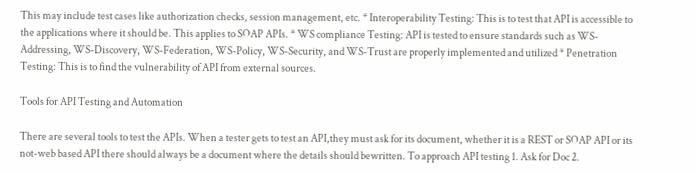This may include test cases like authorization checks, session management, etc. * Interoperability Testing: This is to test that API is accessible to the applications where it should be. This applies to SOAP APIs. * WS compliance Testing: API is tested to ensure standards such as WS-Addressing, WS-Discovery, WS-Federation, WS-Policy, WS-Security, and WS-Trust are properly implemented and utilized * Penetration Testing: This is to find the vulnerability of API from external sources.

Tools for API Testing and Automation

There are several tools to test the APIs. When a tester gets to test an API,they must ask for its document, whether it is a REST or SOAP API or its not-web based API there should always be a document where the details should bewritten. To approach API testing 1. Ask for Doc 2.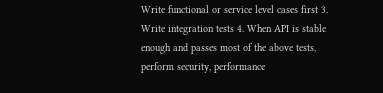Write functional or service level cases first 3. Write integration tests 4. When API is stable enough and passes most of the above tests, perform security, performance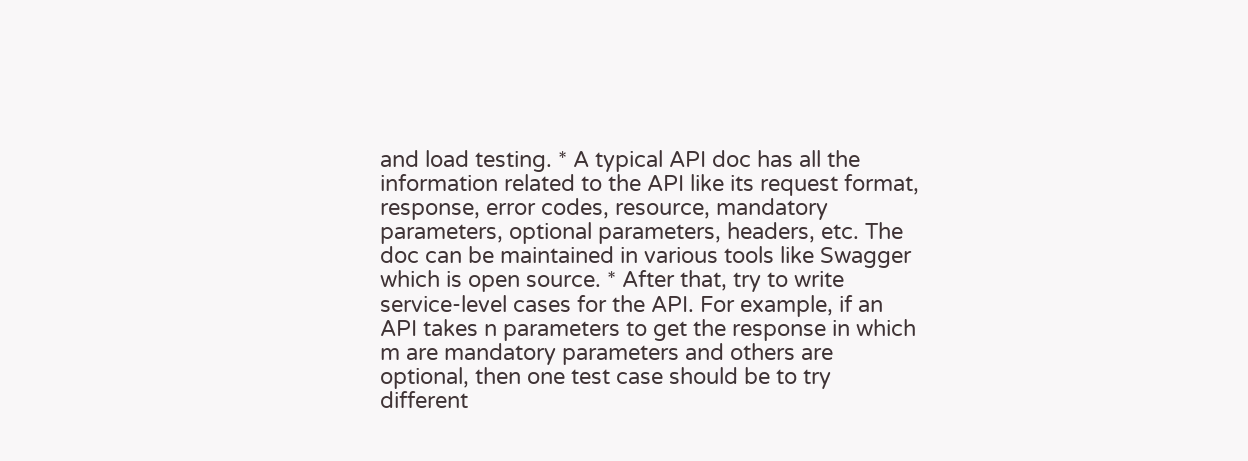and load testing. * A typical API doc has all the information related to the API like its request format, response, error codes, resource, mandatory parameters, optional parameters, headers, etc. The doc can be maintained in various tools like Swagger which is open source. * After that, try to write service-level cases for the API. For example, if an API takes n parameters to get the response in which m are mandatory parameters and others are optional, then one test case should be to try different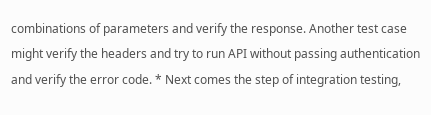combinations of parameters and verify the response. Another test case might verify the headers and try to run API without passing authentication and verify the error code. * Next comes the step of integration testing,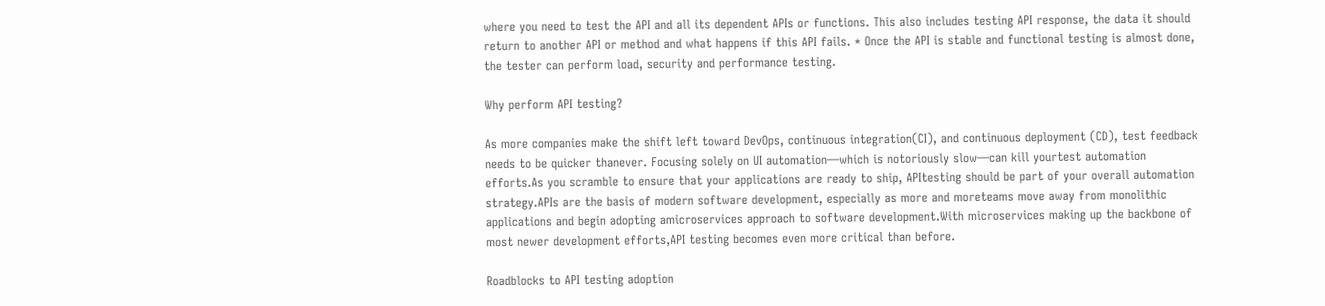where you need to test the API and all its dependent APIs or functions. This also includes testing API response, the data it should return to another API or method and what happens if this API fails. * Once the API is stable and functional testing is almost done, the tester can perform load, security and performance testing.

Why perform API testing?

As more companies make the shift left toward DevOps, continuous integration(CI), and continuous deployment (CD), test feedback needs to be quicker thanever. Focusing solely on UI automation—which is notoriously slow—can kill yourtest automation efforts.As you scramble to ensure that your applications are ready to ship, APItesting should be part of your overall automation strategy.APIs are the basis of modern software development, especially as more and moreteams move away from monolithic applications and begin adopting amicroservices approach to software development.With microservices making up the backbone of most newer development efforts,API testing becomes even more critical than before.

Roadblocks to API testing adoption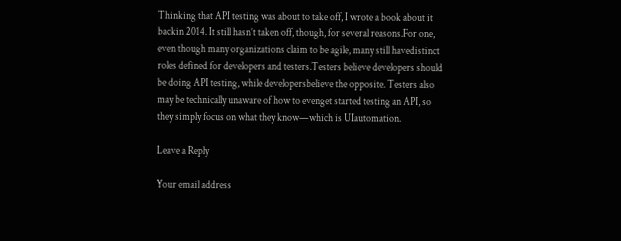Thinking that API testing was about to take off, I wrote a book about it backin 2014. It still hasn’t taken off, though, for several reasons.For one, even though many organizations claim to be agile, many still havedistinct roles defined for developers and testers.Testers believe developers should be doing API testing, while developersbelieve the opposite. Testers also may be technically unaware of how to evenget started testing an API, so they simply focus on what they know—which is UIautomation.

Leave a Reply

Your email address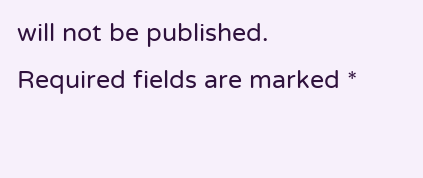will not be published. Required fields are marked *